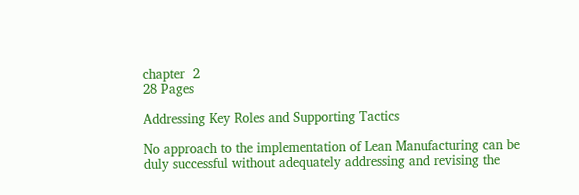chapter  2
28 Pages

Addressing Key Roles and Supporting Tactics

No approach to the implementation of Lean Manufacturing can be duly successful without adequately addressing and revising the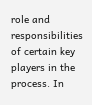role and responsibilities of certain key players in the process. In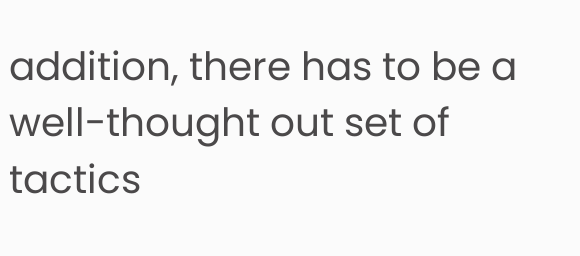addition, there has to be a well-thought out set of tactics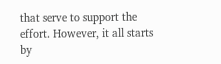that serve to support the effort. However, it all starts by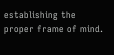establishing the proper frame of mind.